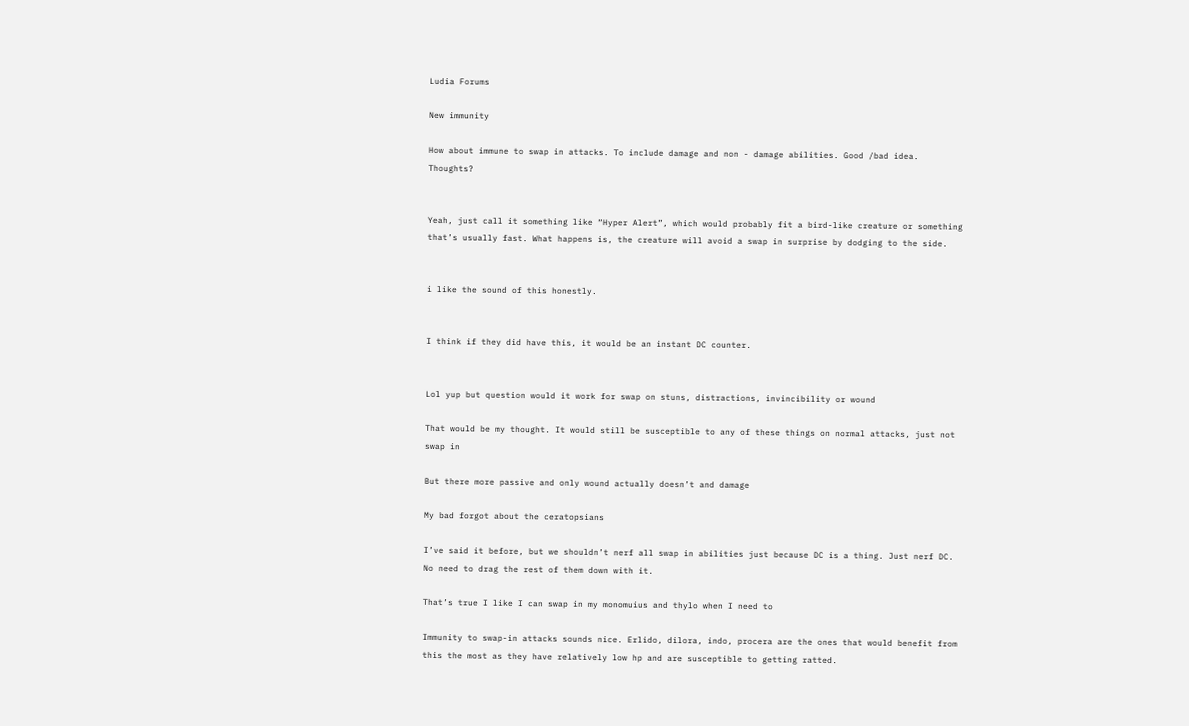Ludia Forums

New immunity

How about immune to swap in attacks. To include damage and non - damage abilities. Good /bad idea. Thoughts?


Yeah, just call it something like “Hyper Alert”, which would probably fit a bird-like creature or something that’s usually fast. What happens is, the creature will avoid a swap in surprise by dodging to the side.


i like the sound of this honestly.


I think if they did have this, it would be an instant DC counter.


Lol yup but question would it work for swap on stuns, distractions, invincibility or wound

That would be my thought. It would still be susceptible to any of these things on normal attacks, just not swap in

But there more passive and only wound actually doesn’t and damage

My bad forgot about the ceratopsians

I’ve said it before, but we shouldn’t nerf all swap in abilities just because DC is a thing. Just nerf DC. No need to drag the rest of them down with it.

That’s true I like I can swap in my monomuius and thylo when I need to

Immunity to swap-in attacks sounds nice. Erlido, dilora, indo, procera are the ones that would benefit from this the most as they have relatively low hp and are susceptible to getting ratted.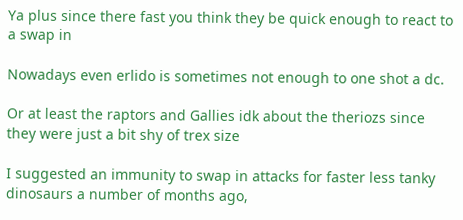Ya plus since there fast you think they be quick enough to react to a swap in

Nowadays even erlido is sometimes not enough to one shot a dc.

Or at least the raptors and Gallies idk about the theriozs since they were just a bit shy of trex size

I suggested an immunity to swap in attacks for faster less tanky dinosaurs a number of months ago,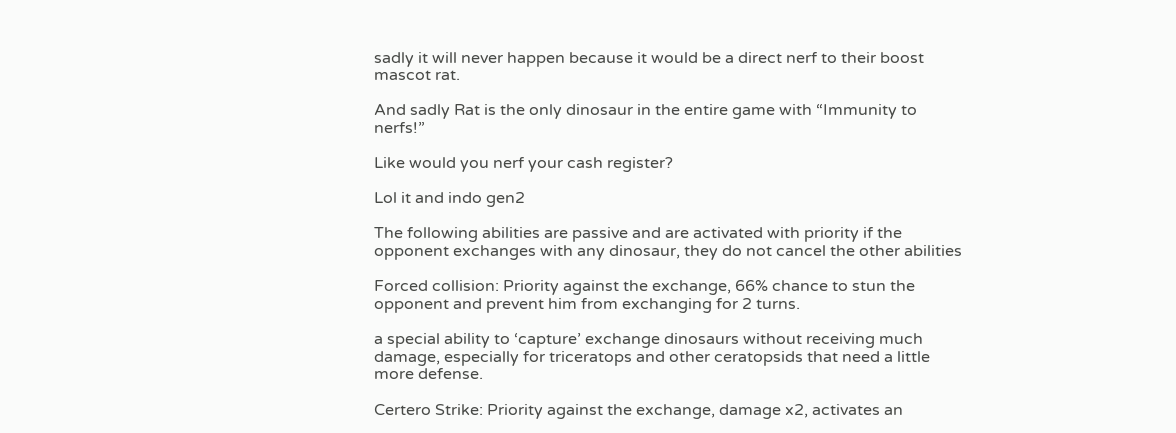sadly it will never happen because it would be a direct nerf to their boost mascot rat.

And sadly Rat is the only dinosaur in the entire game with “Immunity to nerfs!”

Like would you nerf your cash register?

Lol it and indo gen2

The following abilities are passive and are activated with priority if the opponent exchanges with any dinosaur, they do not cancel the other abilities

Forced collision: Priority against the exchange, 66% chance to stun the opponent and prevent him from exchanging for 2 turns.

a special ability to ‘capture’ exchange dinosaurs without receiving much damage, especially for triceratops and other ceratopsids that need a little more defense.

Certero Strike: Priority against the exchange, damage x2, activates an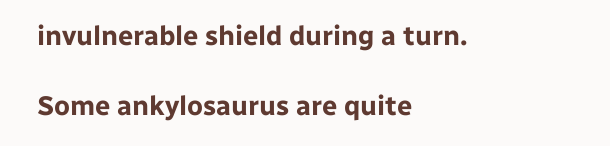invulnerable shield during a turn.

Some ankylosaurus are quite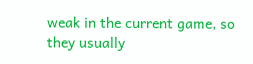weak in the current game, so they usually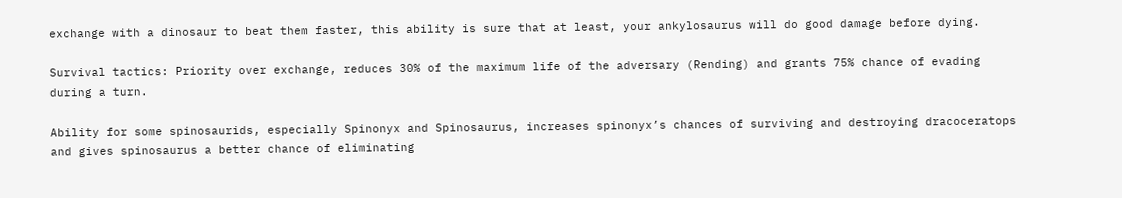exchange with a dinosaur to beat them faster, this ability is sure that at least, your ankylosaurus will do good damage before dying.

Survival tactics: Priority over exchange, reduces 30% of the maximum life of the adversary (Rending) and grants 75% chance of evading during a turn.

Ability for some spinosaurids, especially Spinonyx and Spinosaurus, increases spinonyx’s chances of surviving and destroying dracoceratops and gives spinosaurus a better chance of eliminating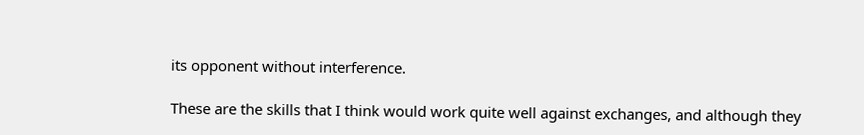its opponent without interference.

These are the skills that I think would work quite well against exchanges, and although they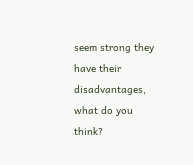seem strong they have their disadvantages, what do you think?